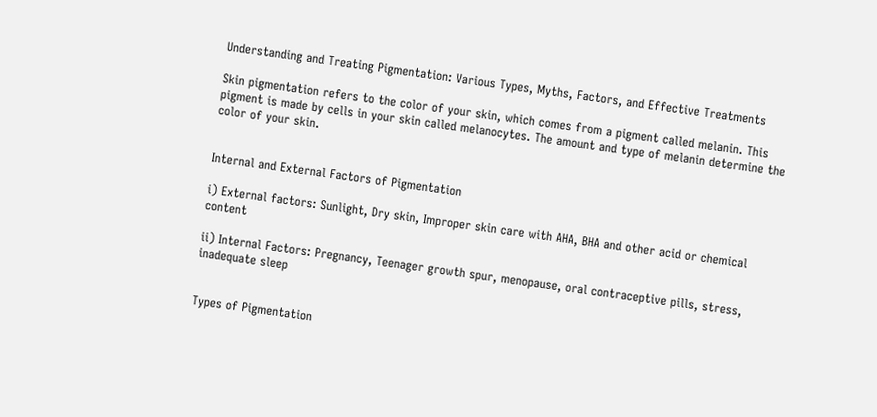Understanding and Treating Pigmentation: Various Types, Myths, Factors, and Effective Treatments

Skin pigmentation refers to the color of your skin, which comes from a pigment called melanin. This pigment is made by cells in your skin called melanocytes. The amount and type of melanin determine the color of your skin.


Internal and External Factors of Pigmentation

i) External factors: Sunlight, Dry skin, Improper skin care with AHA, BHA and other acid or chemical content

ii) Internal Factors: Pregnancy, Teenager growth spur, menopause, oral contraceptive pills, stress, inadequate sleep


Types of Pigmentation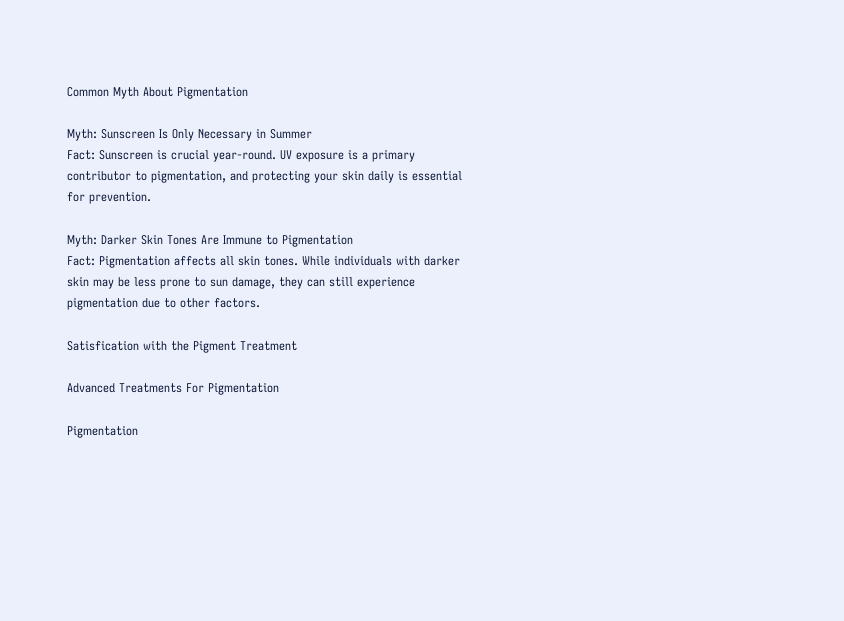Common Myth About Pigmentation

Myth: Sunscreen Is Only Necessary in Summer
Fact: Sunscreen is crucial year-round. UV exposure is a primary contributor to pigmentation, and protecting your skin daily is essential for prevention.

Myth: Darker Skin Tones Are Immune to Pigmentation
Fact: Pigmentation affects all skin tones. While individuals with darker skin may be less prone to sun damage, they can still experience pigmentation due to other factors.

Satisfication with the Pigment Treatment

Advanced Treatments For Pigmentation

Pigmentation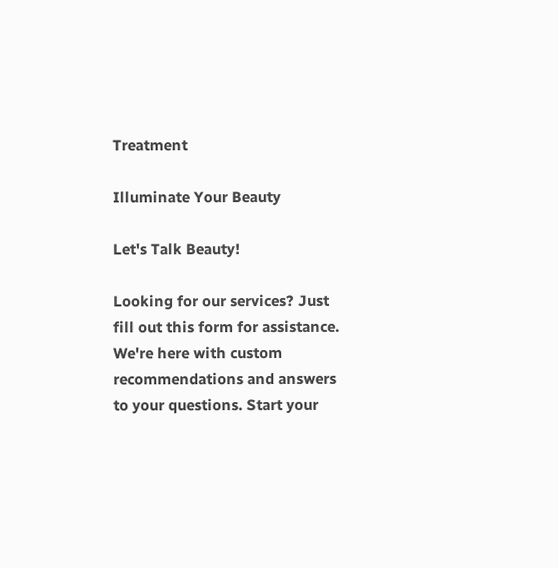Treatment

Illuminate Your Beauty

Let's Talk Beauty!

Looking for our services? Just fill out this form for assistance. We're here with custom recommendations and answers to your questions. Start your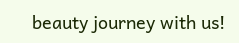beauty journey with us!